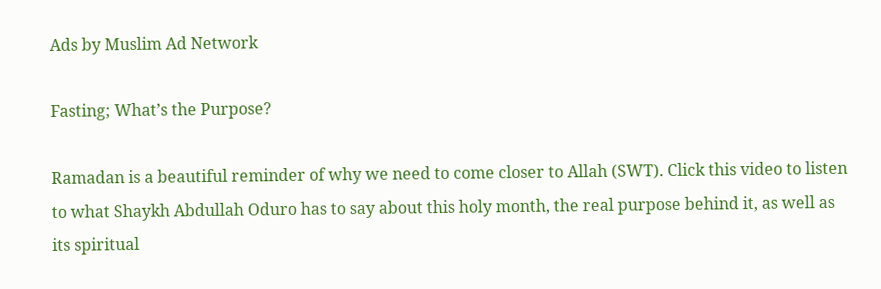Ads by Muslim Ad Network

Fasting; What’s the Purpose?

Ramadan is a beautiful reminder of why we need to come closer to Allah (SWT). Click this video to listen to what Shaykh Abdullah Oduro has to say about this holy month, the real purpose behind it, as well as its spiritual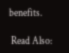benefits.

 Read Also: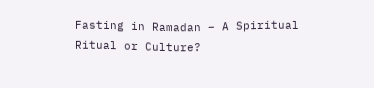Fasting in Ramadan – A Spiritual Ritual or Culture?